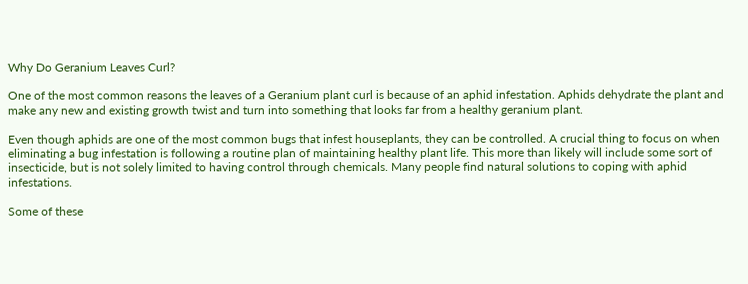Why Do Geranium Leaves Curl?

One of the most common reasons the leaves of a Geranium plant curl is because of an aphid infestation. Aphids dehydrate the plant and make any new and existing growth twist and turn into something that looks far from a healthy geranium plant.

Even though aphids are one of the most common bugs that infest houseplants, they can be controlled. A crucial thing to focus on when eliminating a bug infestation is following a routine plan of maintaining healthy plant life. This more than likely will include some sort of insecticide, but is not solely limited to having control through chemicals. Many people find natural solutions to coping with aphid infestations.

Some of these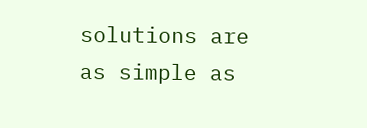solutions are as simple as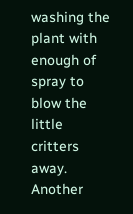washing the plant with enough of spray to blow the little critters away. Another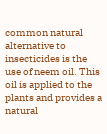common natural alternative to insecticides is the use of neem oil. This oil is applied to the plants and provides a natural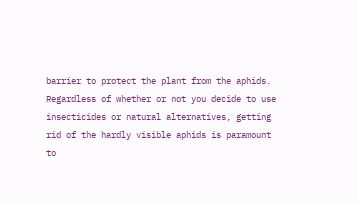barrier to protect the plant from the aphids. Regardless of whether or not you decide to use insecticides or natural alternatives, getting rid of the hardly visible aphids is paramount to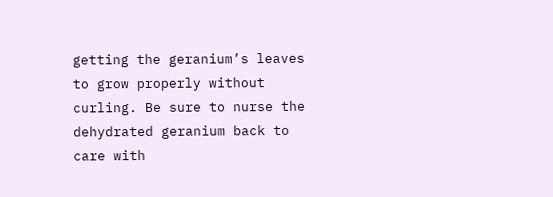getting the geranium’s leaves to grow properly without curling. Be sure to nurse the dehydrated geranium back to care with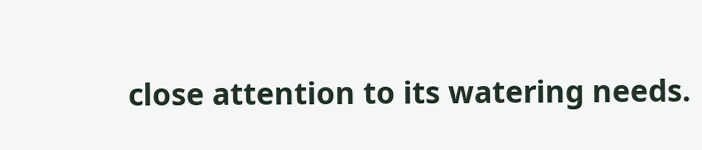close attention to its watering needs.